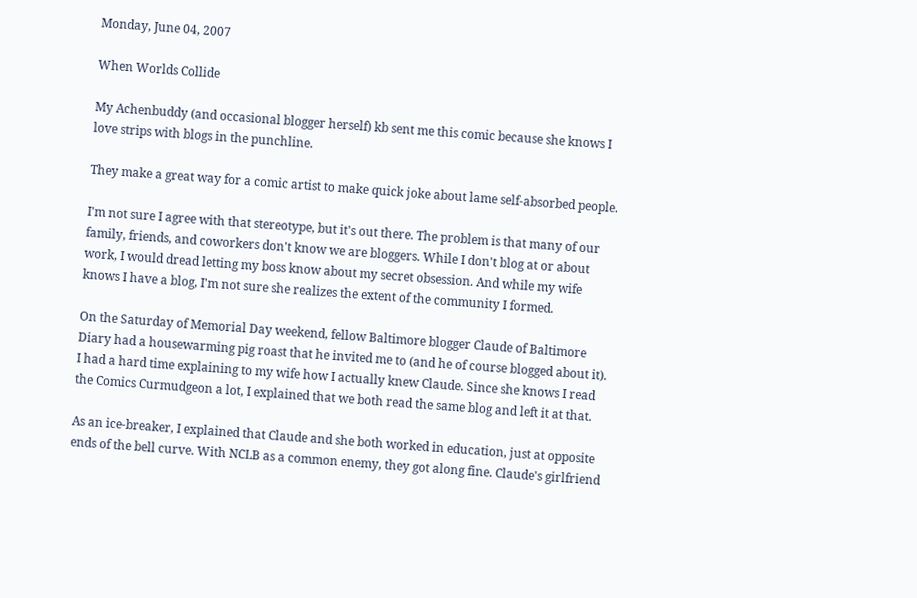Monday, June 04, 2007

When Worlds Collide

My Achenbuddy (and occasional blogger herself) kb sent me this comic because she knows I love strips with blogs in the punchline.

They make a great way for a comic artist to make quick joke about lame self-absorbed people.

I'm not sure I agree with that stereotype, but it's out there. The problem is that many of our family, friends, and coworkers don't know we are bloggers. While I don't blog at or about work, I would dread letting my boss know about my secret obsession. And while my wife knows I have a blog, I'm not sure she realizes the extent of the community I formed.

On the Saturday of Memorial Day weekend, fellow Baltimore blogger Claude of Baltimore Diary had a housewarming pig roast that he invited me to (and he of course blogged about it). I had a hard time explaining to my wife how I actually knew Claude. Since she knows I read the Comics Curmudgeon a lot, I explained that we both read the same blog and left it at that.

As an ice-breaker, I explained that Claude and she both worked in education, just at opposite ends of the bell curve. With NCLB as a common enemy, they got along fine. Claude's girlfriend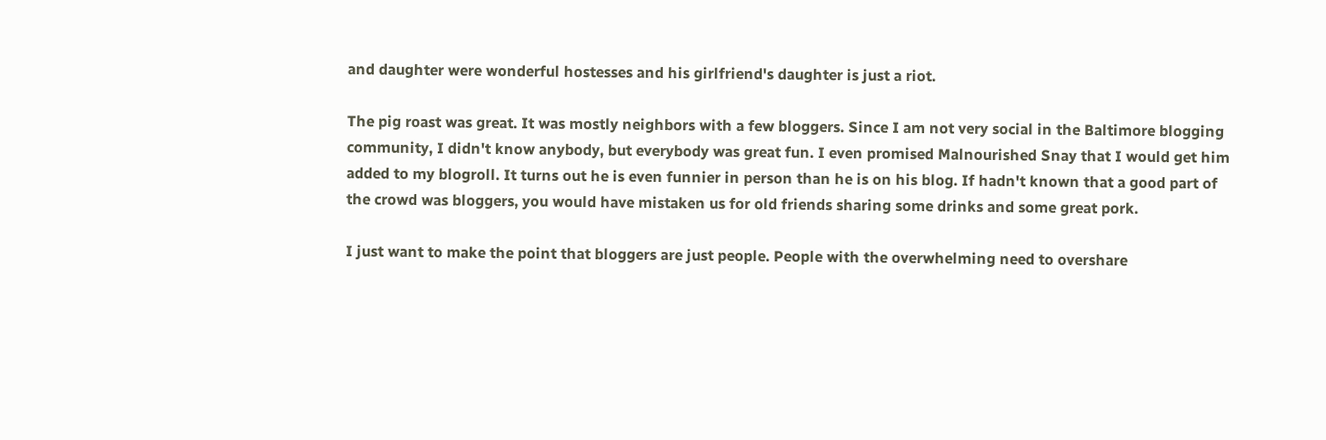and daughter were wonderful hostesses and his girlfriend's daughter is just a riot.

The pig roast was great. It was mostly neighbors with a few bloggers. Since I am not very social in the Baltimore blogging community, I didn't know anybody, but everybody was great fun. I even promised Malnourished Snay that I would get him added to my blogroll. It turns out he is even funnier in person than he is on his blog. If hadn't known that a good part of the crowd was bloggers, you would have mistaken us for old friends sharing some drinks and some great pork.

I just want to make the point that bloggers are just people. People with the overwhelming need to overshare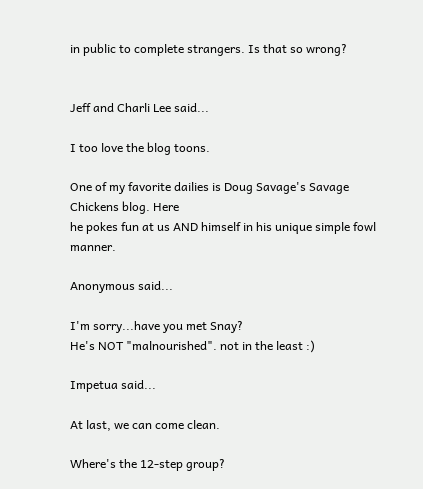in public to complete strangers. Is that so wrong?


Jeff and Charli Lee said...

I too love the blog toons.

One of my favorite dailies is Doug Savage's Savage Chickens blog. Here
he pokes fun at us AND himself in his unique simple fowl manner.

Anonymous said...

I'm sorry...have you met Snay?
He's NOT "malnourished". not in the least :)

Impetua said...

At last, we can come clean.

Where's the 12-step group?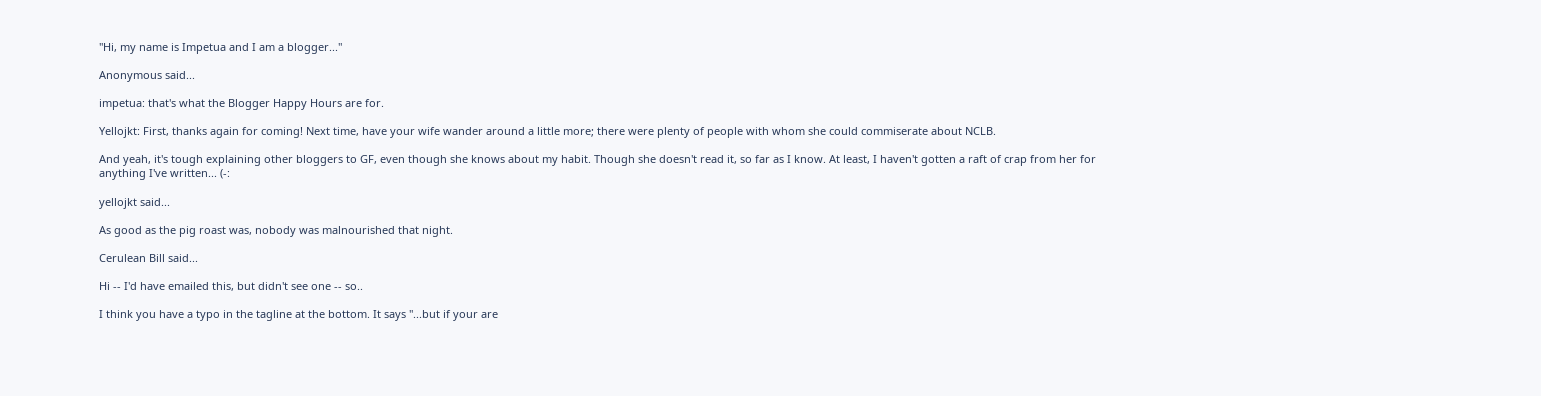"Hi, my name is Impetua and I am a blogger..."

Anonymous said...

impetua: that's what the Blogger Happy Hours are for.

Yellojkt: First, thanks again for coming! Next time, have your wife wander around a little more; there were plenty of people with whom she could commiserate about NCLB.

And yeah, it's tough explaining other bloggers to GF, even though she knows about my habit. Though she doesn't read it, so far as I know. At least, I haven't gotten a raft of crap from her for anything I've written... (-:

yellojkt said...

As good as the pig roast was, nobody was malnourished that night.

Cerulean Bill said...

Hi -- I'd have emailed this, but didn't see one -- so..

I think you have a typo in the tagline at the bottom. It says "...but if your are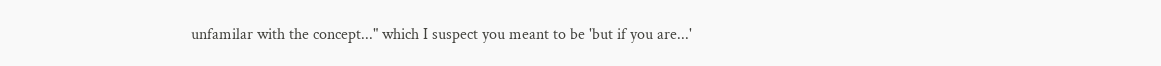unfamilar with the concept..." which I suspect you meant to be 'but if you are...'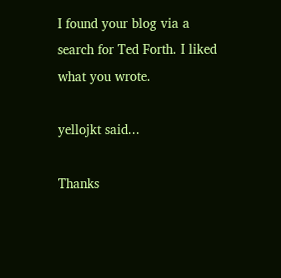I found your blog via a search for Ted Forth. I liked what you wrote.

yellojkt said...

Thanks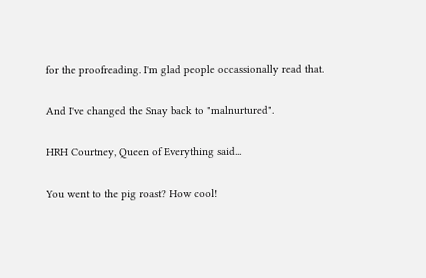for the proofreading. I'm glad people occassionally read that.

And I've changed the Snay back to "malnurtured".

HRH Courtney, Queen of Everything said...

You went to the pig roast? How cool!